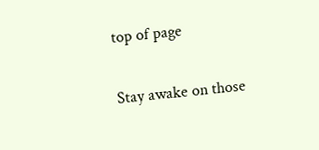top of page

Stay awake on those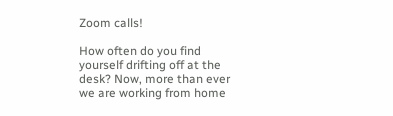Zoom calls!

How often do you find yourself drifting off at the desk? Now, more than ever we are working from home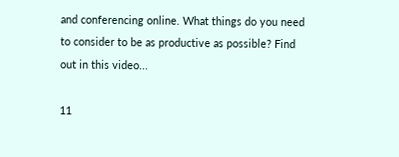and conferencing online. What things do you need to consider to be as productive as possible? Find out in this video...

11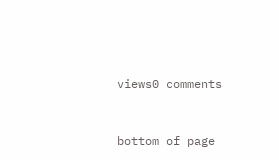views0 comments


bottom of page